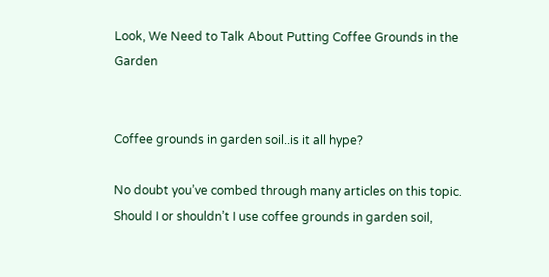Look, We Need to Talk About Putting Coffee Grounds in the Garden


Coffee grounds in garden soil..is it all hype?

No doubt you’ve combed through many articles on this topic. Should I or shouldn’t I use coffee grounds in garden soil,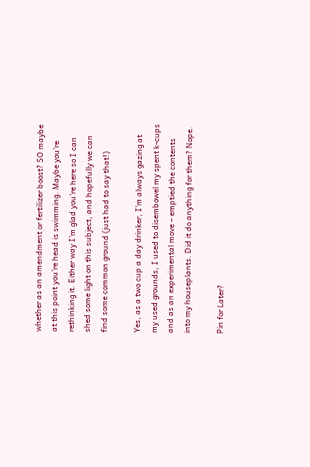whether as an amendment or fertilizer boost? SO maybe at this point you’re head is swimming. Maybe you’re rethinking it. Either way I’m glad you’re here so I can shed some light on this subject, and hopefully we can find some common ground (just had to say that!)

Yes, as a two cup a day drinker, I’m always gazing at my used grounds, I used to disembowel my spent k-cups and as an experimental move – emptied the contents into my houseplants. Did it do anything for them? Nope.

Pin for Later?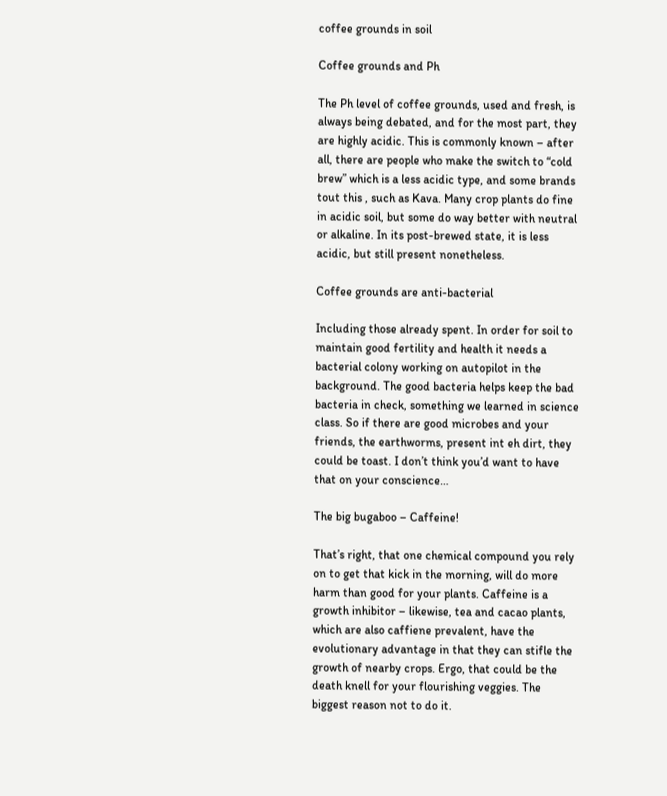coffee grounds in soil

Coffee grounds and Ph

The Ph level of coffee grounds, used and fresh, is always being debated, and for the most part, they are highly acidic. This is commonly known – after all, there are people who make the switch to “cold brew” which is a less acidic type, and some brands tout this , such as Kava. Many crop plants do fine in acidic soil, but some do way better with neutral or alkaline. In its post-brewed state, it is less acidic, but still present nonetheless.

Coffee grounds are anti-bacterial

Including those already spent. In order for soil to maintain good fertility and health it needs a bacterial colony working on autopilot in the background. The good bacteria helps keep the bad bacteria in check, something we learned in science class. So if there are good microbes and your friends, the earthworms, present int eh dirt, they could be toast. I don’t think you’d want to have that on your conscience…

The big bugaboo – Caffeine!

That’s right, that one chemical compound you rely on to get that kick in the morning, will do more harm than good for your plants. Caffeine is a growth inhibitor – likewise, tea and cacao plants, which are also caffiene prevalent, have the evolutionary advantage in that they can stifle the growth of nearby crops. Ergo, that could be the death knell for your flourishing veggies. The biggest reason not to do it.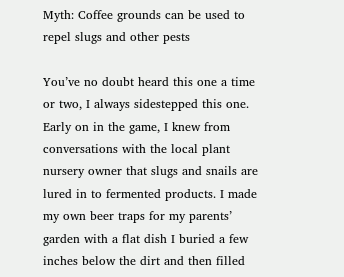Myth: Coffee grounds can be used to repel slugs and other pests

You’ve no doubt heard this one a time or two, I always sidestepped this one. Early on in the game, I knew from conversations with the local plant nursery owner that slugs and snails are lured in to fermented products. I made my own beer traps for my parents’ garden with a flat dish I buried a few inches below the dirt and then filled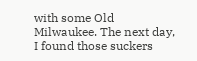with some Old Milwaukee. The next day, I found those suckers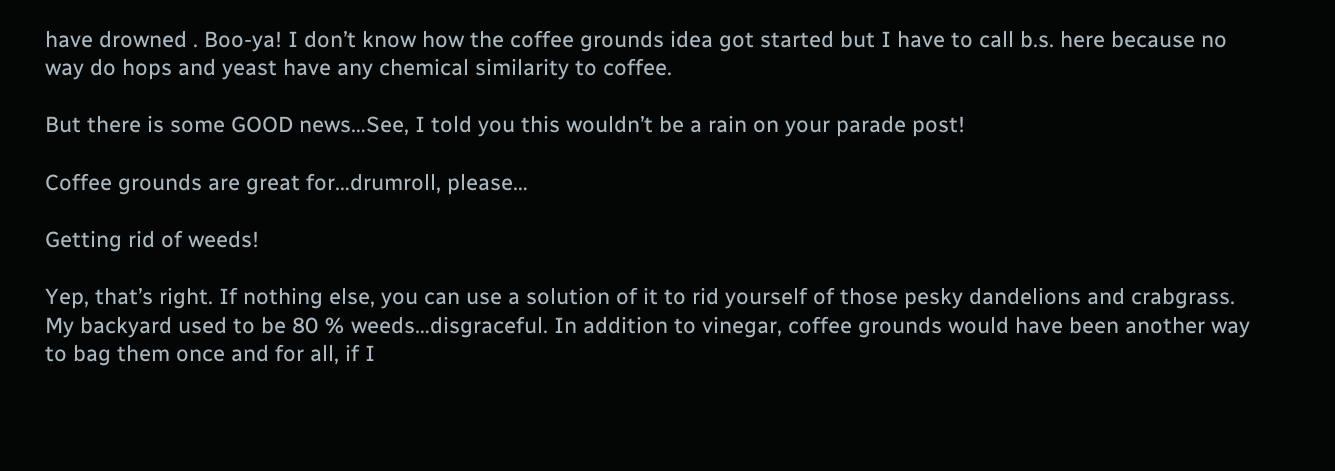have drowned . Boo-ya! I don’t know how the coffee grounds idea got started but I have to call b.s. here because no way do hops and yeast have any chemical similarity to coffee.

But there is some GOOD news…See, I told you this wouldn’t be a rain on your parade post!

Coffee grounds are great for…drumroll, please…

Getting rid of weeds!

Yep, that’s right. If nothing else, you can use a solution of it to rid yourself of those pesky dandelions and crabgrass. My backyard used to be 80 % weeds…disgraceful. In addition to vinegar, coffee grounds would have been another way to bag them once and for all, if I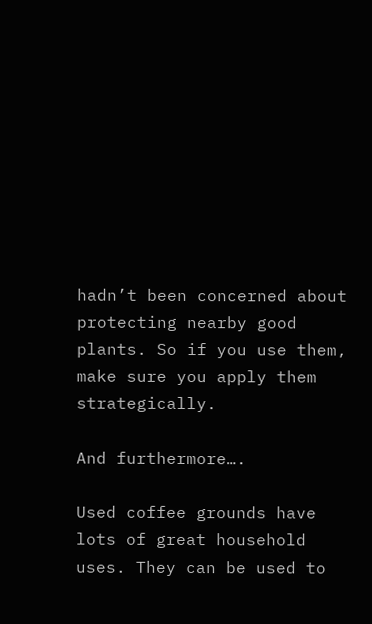hadn’t been concerned about protecting nearby good plants. So if you use them, make sure you apply them strategically.

And furthermore….

Used coffee grounds have lots of great household uses. They can be used to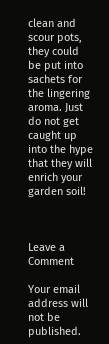clean and scour pots, they could be put into sachets for the lingering aroma. Just do not get caught up into the hype that they will enrich your garden soil!



Leave a Comment

Your email address will not be published.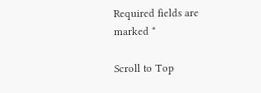Required fields are marked *

Scroll to Top